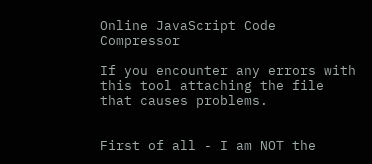Online JavaScript Code Compressor

If you encounter any errors with this tool attaching the file that causes problems.


First of all - I am NOT the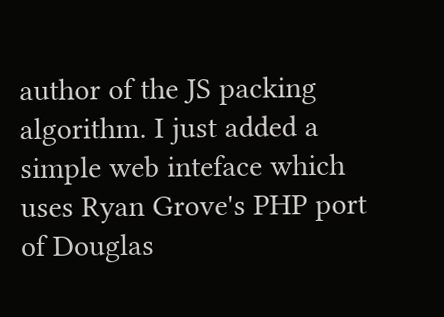author of the JS packing algorithm. I just added a simple web inteface which uses Ryan Grove's PHP port of Douglas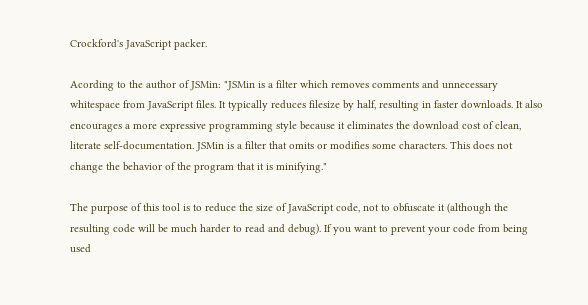Crockford's JavaScript packer.

Acording to the author of JSMin: "JSMin is a filter which removes comments and unnecessary whitespace from JavaScript files. It typically reduces filesize by half, resulting in faster downloads. It also encourages a more expressive programming style because it eliminates the download cost of clean, literate self-documentation. JSMin is a filter that omits or modifies some characters. This does not change the behavior of the program that it is minifying."

The purpose of this tool is to reduce the size of JavaScript code, not to obfuscate it (although the resulting code will be much harder to read and debug). If you want to prevent your code from being used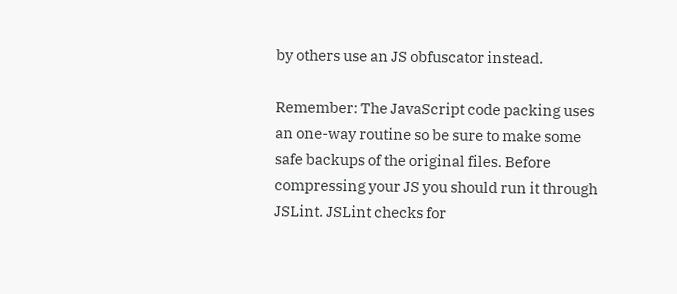by others use an JS obfuscator instead.

Remember: The JavaScript code packing uses an one-way routine so be sure to make some safe backups of the original files. Before compressing your JS you should run it through JSLint. JSLint checks for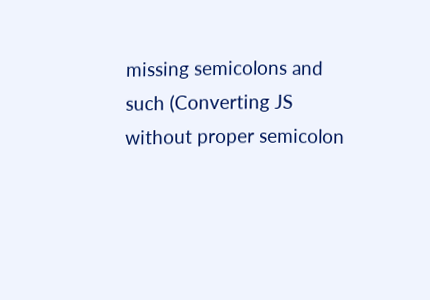missing semicolons and such (Converting JS without proper semicolon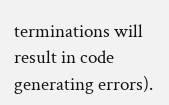terminations will result in code generating errors).